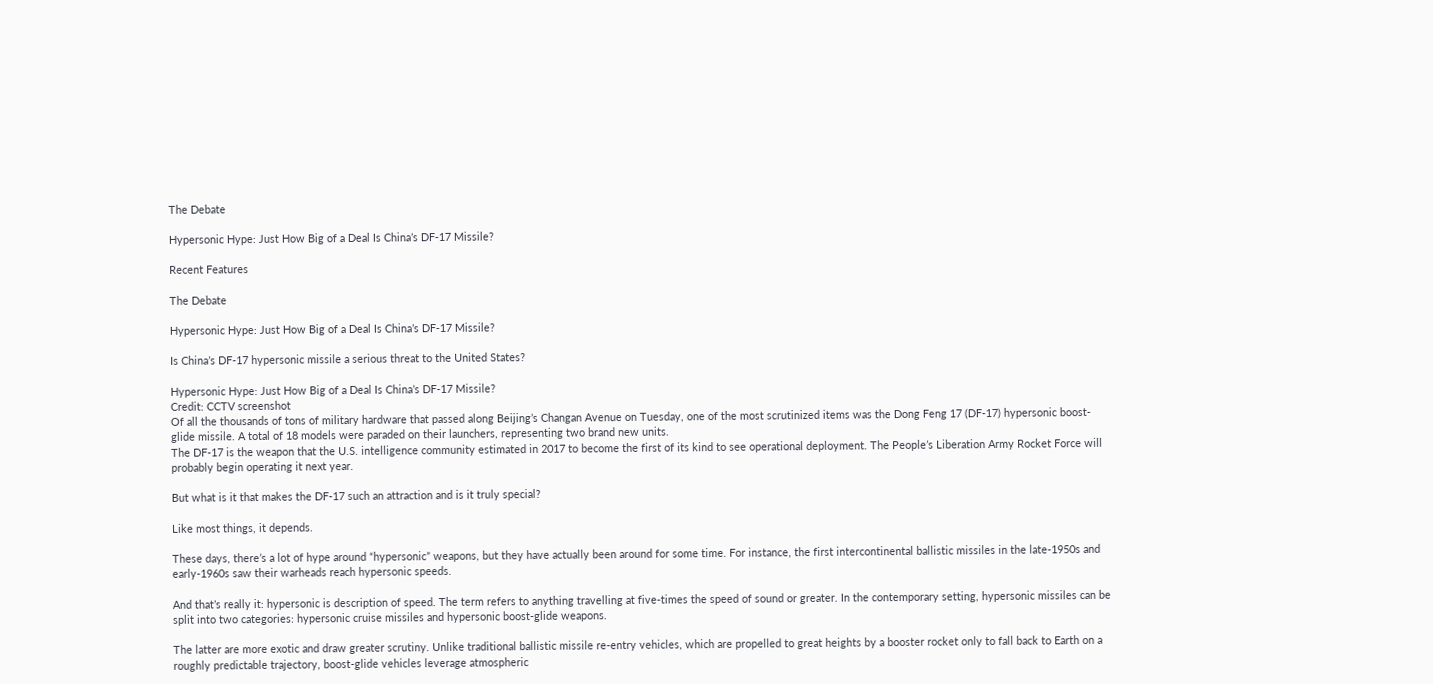The Debate

Hypersonic Hype: Just How Big of a Deal Is China’s DF-17 Missile?

Recent Features

The Debate

Hypersonic Hype: Just How Big of a Deal Is China’s DF-17 Missile?

Is China’s DF-17 hypersonic missile a serious threat to the United States?

Hypersonic Hype: Just How Big of a Deal Is China’s DF-17 Missile?
Credit: CCTV screenshot
Of all the thousands of tons of military hardware that passed along Beijing’s Changan Avenue on Tuesday, one of the most scrutinized items was the Dong Feng 17 (DF-17) hypersonic boost-glide missile. A total of 18 models were paraded on their launchers, representing two brand new units.
The DF-17 is the weapon that the U.S. intelligence community estimated in 2017 to become the first of its kind to see operational deployment. The People’s Liberation Army Rocket Force will probably begin operating it next year.

But what is it that makes the DF-17 such an attraction and is it truly special?

Like most things, it depends.

These days, there’s a lot of hype around “hypersonic” weapons, but they have actually been around for some time. For instance, the first intercontinental ballistic missiles in the late-1950s and early-1960s saw their warheads reach hypersonic speeds.

And that’s really it: hypersonic is description of speed. The term refers to anything travelling at five-times the speed of sound or greater. In the contemporary setting, hypersonic missiles can be split into two categories: hypersonic cruise missiles and hypersonic boost-glide weapons.

The latter are more exotic and draw greater scrutiny. Unlike traditional ballistic missile re-entry vehicles, which are propelled to great heights by a booster rocket only to fall back to Earth on a roughly predictable trajectory, boost-glide vehicles leverage atmospheric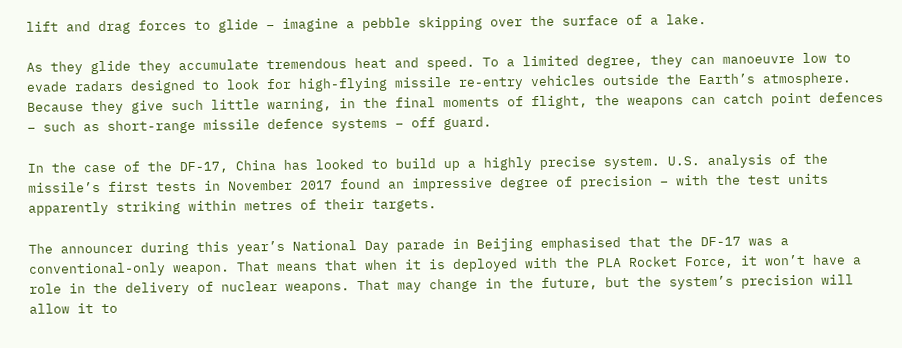lift and drag forces to glide – imagine a pebble skipping over the surface of a lake.

As they glide they accumulate tremendous heat and speed. To a limited degree, they can manoeuvre low to evade radars designed to look for high-flying missile re-entry vehicles outside the Earth’s atmosphere. Because they give such little warning, in the final moments of flight, the weapons can catch point defences – such as short-range missile defence systems – off guard.

In the case of the DF-17, China has looked to build up a highly precise system. U.S. analysis of the missile’s first tests in November 2017 found an impressive degree of precision – with the test units apparently striking within metres of their targets.

The announcer during this year’s National Day parade in Beijing emphasised that the DF-17 was a conventional-only weapon. That means that when it is deployed with the PLA Rocket Force, it won’t have a role in the delivery of nuclear weapons. That may change in the future, but the system’s precision will allow it to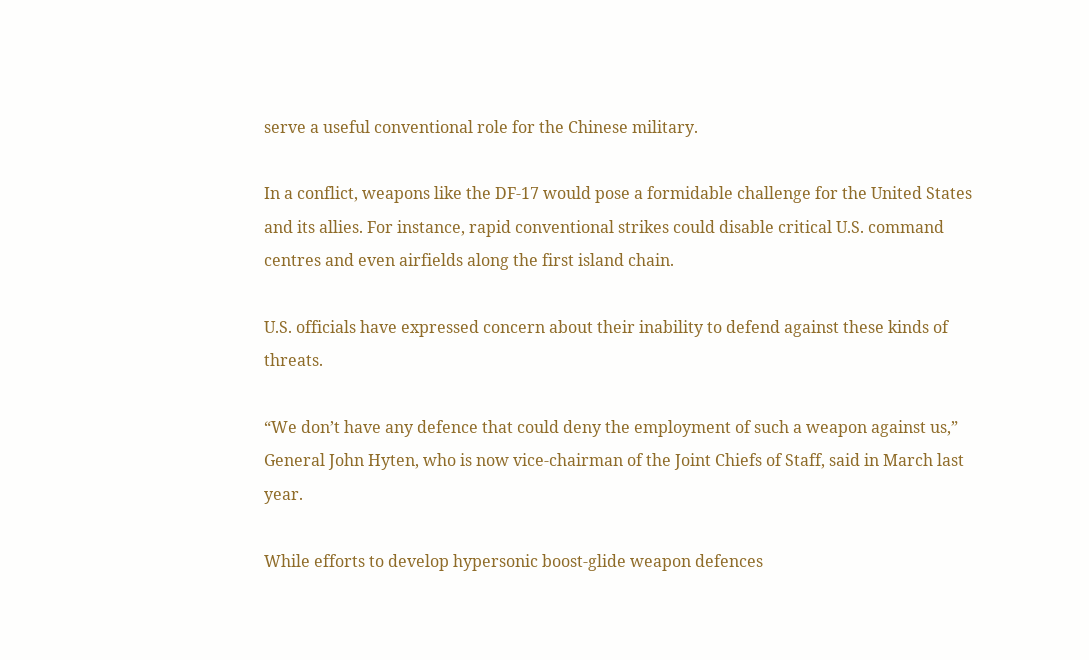serve a useful conventional role for the Chinese military.

In a conflict, weapons like the DF-17 would pose a formidable challenge for the United States and its allies. For instance, rapid conventional strikes could disable critical U.S. command centres and even airfields along the first island chain.

U.S. officials have expressed concern about their inability to defend against these kinds of threats.

“We don’t have any defence that could deny the employment of such a weapon against us,” General John Hyten, who is now vice-chairman of the Joint Chiefs of Staff, said in March last year.

While efforts to develop hypersonic boost-glide weapon defences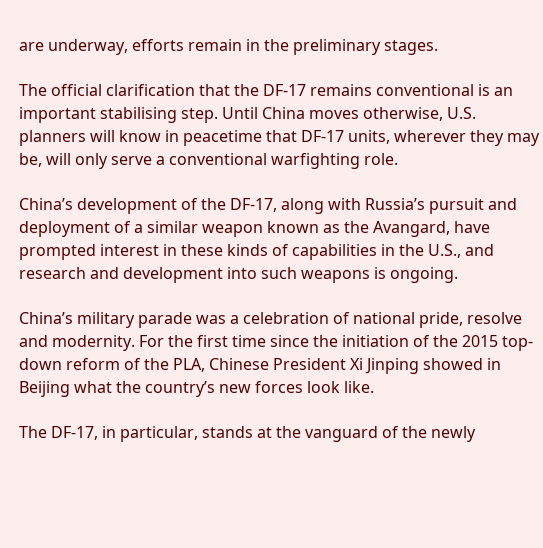are underway, efforts remain in the preliminary stages.

The official clarification that the DF-17 remains conventional is an important stabilising step. Until China moves otherwise, U.S. planners will know in peacetime that DF-17 units, wherever they may be, will only serve a conventional warfighting role.

China’s development of the DF-17, along with Russia’s pursuit and deployment of a similar weapon known as the Avangard, have prompted interest in these kinds of capabilities in the U.S., and research and development into such weapons is ongoing.

China’s military parade was a celebration of national pride, resolve and modernity. For the first time since the initiation of the 2015 top-down reform of the PLA, Chinese President Xi Jinping showed in Beijing what the country’s new forces look like.

The DF-17, in particular, stands at the vanguard of the newly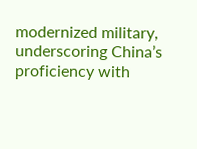modernized military, underscoring China’s proficiency with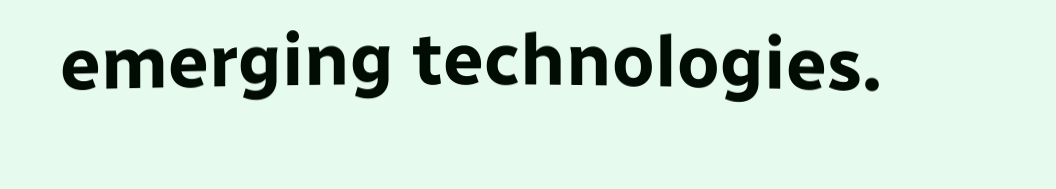emerging technologies.